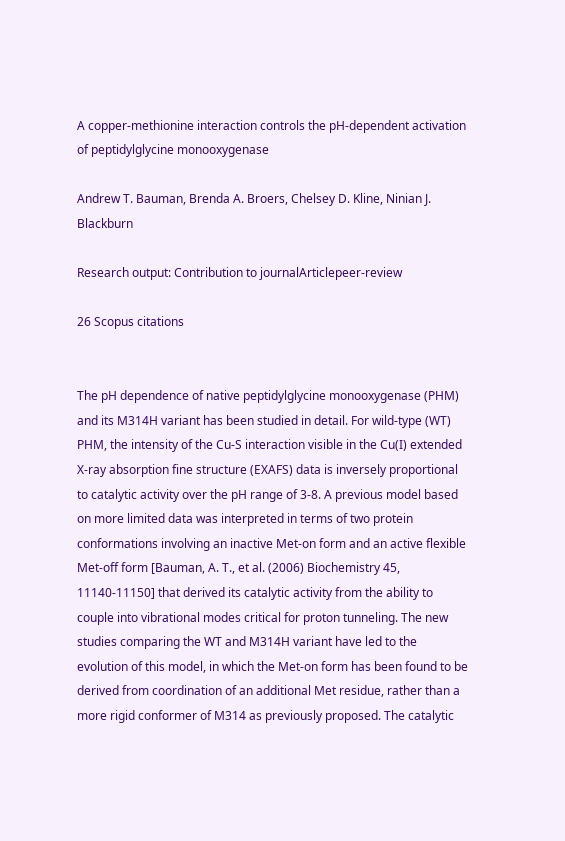A copper-methionine interaction controls the pH-dependent activation of peptidylglycine monooxygenase

Andrew T. Bauman, Brenda A. Broers, Chelsey D. Kline, Ninian J. Blackburn

Research output: Contribution to journalArticlepeer-review

26 Scopus citations


The pH dependence of native peptidylglycine monooxygenase (PHM) and its M314H variant has been studied in detail. For wild-type (WT) PHM, the intensity of the Cu-S interaction visible in the Cu(I) extended X-ray absorption fine structure (EXAFS) data is inversely proportional to catalytic activity over the pH range of 3-8. A previous model based on more limited data was interpreted in terms of two protein conformations involving an inactive Met-on form and an active flexible Met-off form [Bauman, A. T., et al. (2006) Biochemistry 45, 11140-11150] that derived its catalytic activity from the ability to couple into vibrational modes critical for proton tunneling. The new studies comparing the WT and M314H variant have led to the evolution of this model, in which the Met-on form has been found to be derived from coordination of an additional Met residue, rather than a more rigid conformer of M314 as previously proposed. The catalytic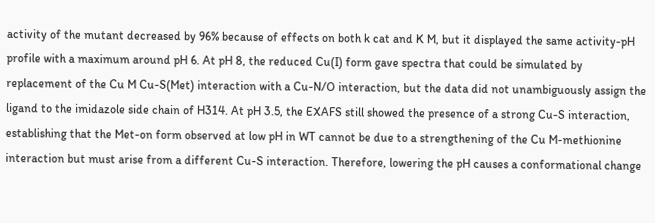activity of the mutant decreased by 96% because of effects on both k cat and K M, but it displayed the same activity-pH profile with a maximum around pH 6. At pH 8, the reduced Cu(I) form gave spectra that could be simulated by replacement of the Cu M Cu-S(Met) interaction with a Cu-N/O interaction, but the data did not unambiguously assign the ligand to the imidazole side chain of H314. At pH 3.5, the EXAFS still showed the presence of a strong Cu-S interaction, establishing that the Met-on form observed at low pH in WT cannot be due to a strengthening of the Cu M-methionine interaction but must arise from a different Cu-S interaction. Therefore, lowering the pH causes a conformational change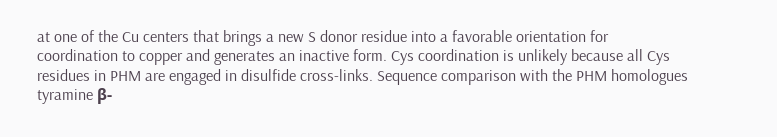at one of the Cu centers that brings a new S donor residue into a favorable orientation for coordination to copper and generates an inactive form. Cys coordination is unlikely because all Cys residues in PHM are engaged in disulfide cross-links. Sequence comparison with the PHM homologues tyramine β-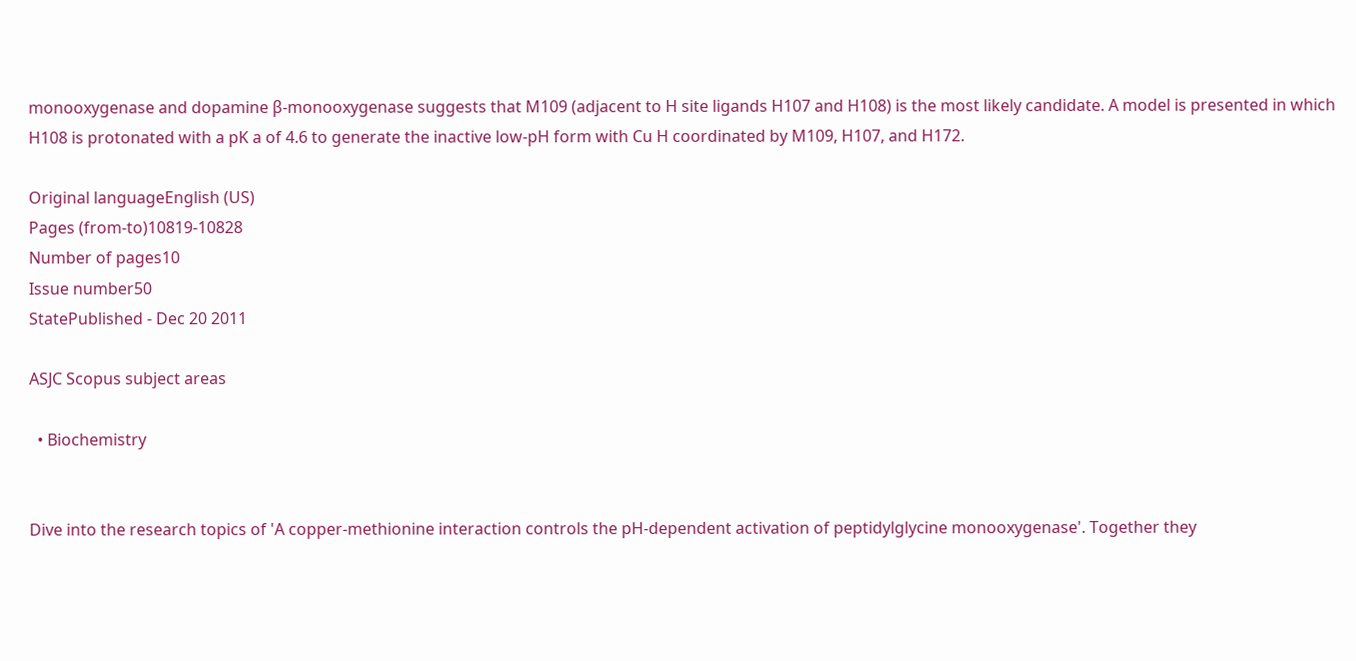monooxygenase and dopamine β-monooxygenase suggests that M109 (adjacent to H site ligands H107 and H108) is the most likely candidate. A model is presented in which H108 is protonated with a pK a of 4.6 to generate the inactive low-pH form with Cu H coordinated by M109, H107, and H172.

Original languageEnglish (US)
Pages (from-to)10819-10828
Number of pages10
Issue number50
StatePublished - Dec 20 2011

ASJC Scopus subject areas

  • Biochemistry


Dive into the research topics of 'A copper-methionine interaction controls the pH-dependent activation of peptidylglycine monooxygenase'. Together they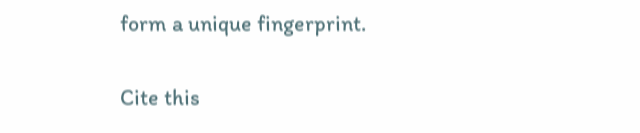form a unique fingerprint.

Cite this